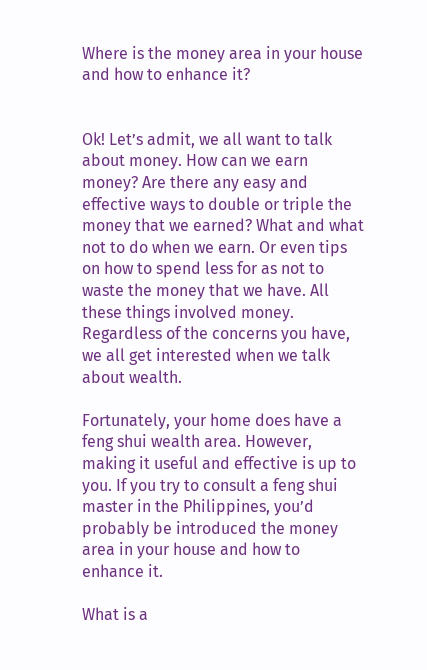Where is the money area in your house and how to enhance it?


Ok! Let’s admit, we all want to talk about money. How can we earn money? Are there any easy and effective ways to double or triple the money that we earned? What and what not to do when we earn. Or even tips on how to spend less for as not to waste the money that we have. All these things involved money. Regardless of the concerns you have, we all get interested when we talk about wealth.

Fortunately, your home does have a feng shui wealth area. However, making it useful and effective is up to you. If you try to consult a feng shui master in the Philippines, you’d probably be introduced the money area in your house and how to enhance it.

What is a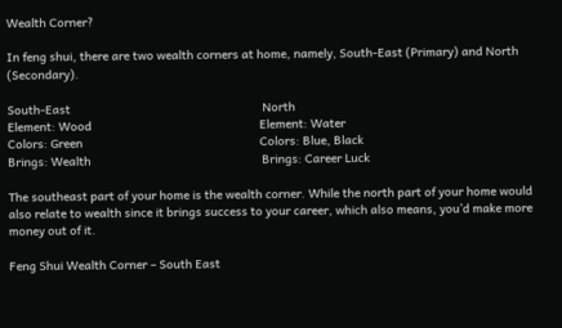Wealth Corner?

In feng shui, there are two wealth corners at home, namely, South-East (Primary) and North (Secondary).

South-East                                                                North
Element: Wood                                                        Element: Water
Colors: Green                                                           Colors: Blue, Black
Brings: Wealth                                                         Brings: Career Luck

The southeast part of your home is the wealth corner. While the north part of your home would also relate to wealth since it brings success to your career, which also means, you’d make more money out of it.

Feng Shui Wealth Corner – South East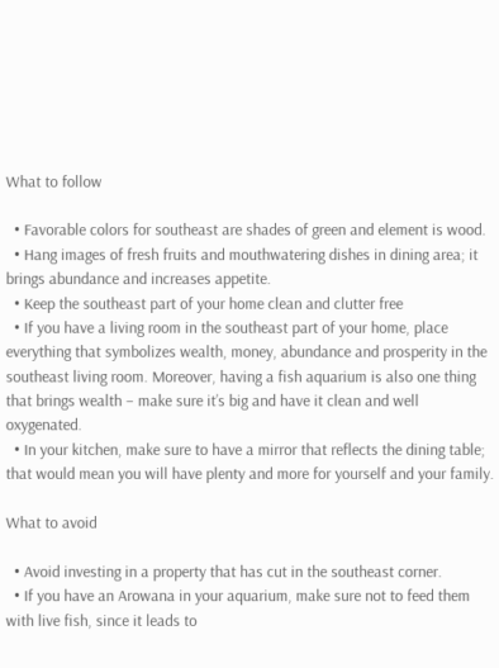What to follow

  • Favorable colors for southeast are shades of green and element is wood.
  • Hang images of fresh fruits and mouthwatering dishes in dining area; it brings abundance and increases appetite.
  • Keep the southeast part of your home clean and clutter free
  • If you have a living room in the southeast part of your home, place everything that symbolizes wealth, money, abundance and prosperity in the southeast living room. Moreover, having a fish aquarium is also one thing that brings wealth – make sure it’s big and have it clean and well oxygenated.
  • In your kitchen, make sure to have a mirror that reflects the dining table; that would mean you will have plenty and more for yourself and your family.

What to avoid

  • Avoid investing in a property that has cut in the southeast corner.
  • If you have an Arowana in your aquarium, make sure not to feed them with live fish, since it leads to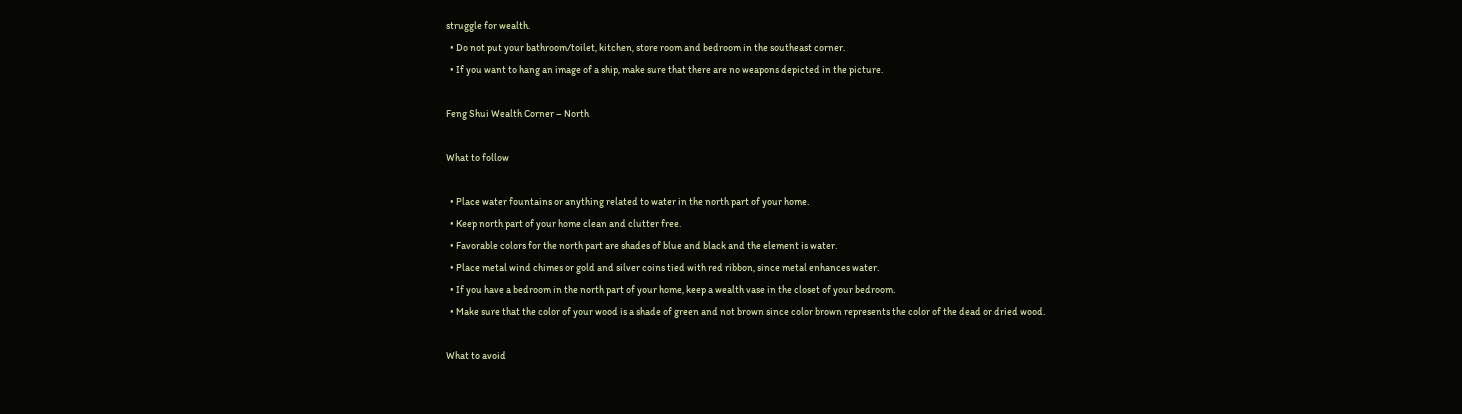struggle for wealth.
  • Do not put your bathroom/toilet, kitchen, store room and bedroom in the southeast corner.
  • If you want to hang an image of a ship, make sure that there are no weapons depicted in the picture.

Feng Shui Wealth Corner – North

What to follow

  • Place water fountains or anything related to water in the north part of your home.
  • Keep north part of your home clean and clutter free.
  • Favorable colors for the north part are shades of blue and black and the element is water.
  • Place metal wind chimes or gold and silver coins tied with red ribbon, since metal enhances water.
  • If you have a bedroom in the north part of your home, keep a wealth vase in the closet of your bedroom.
  • Make sure that the color of your wood is a shade of green and not brown since color brown represents the color of the dead or dried wood.

What to avoid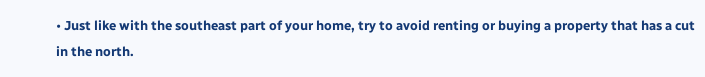• Just like with the southeast part of your home, try to avoid renting or buying a property that has a cut in the north.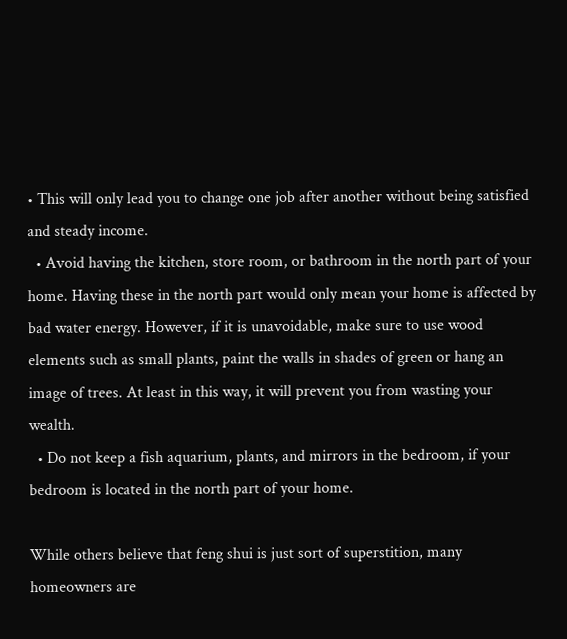• This will only lead you to change one job after another without being satisfied and steady income.
  • Avoid having the kitchen, store room, or bathroom in the north part of your home. Having these in the north part would only mean your home is affected by bad water energy. However, if it is unavoidable, make sure to use wood elements such as small plants, paint the walls in shades of green or hang an image of trees. At least in this way, it will prevent you from wasting your wealth.
  • Do not keep a fish aquarium, plants, and mirrors in the bedroom, if your bedroom is located in the north part of your home.

While others believe that feng shui is just sort of superstition, many homeowners are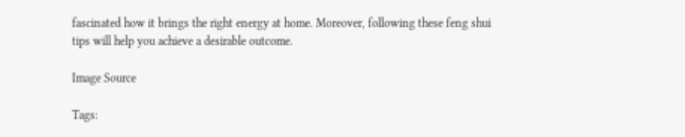fascinated how it brings the right energy at home. Moreover, following these feng shui tips will help you achieve a desirable outcome.

Image Source

Tags: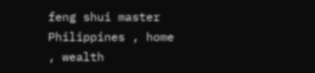feng shui master Philippines , home , wealth